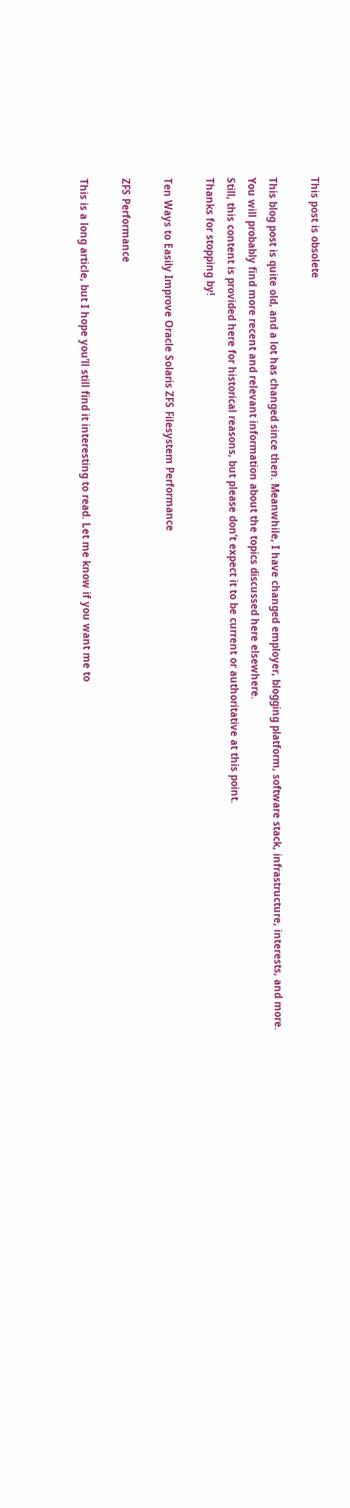This post is obsolete

This blog post is quite old, and a lot has changed since then. Meanwhile, I have changed employer, blogging platform, software stack, infrastructure, interests, and more.
You will probably find more recent and relevant information about the topics discussed here elsewhere.
Still, this content is provided here for historical reasons, but please don’t expect it to be current or authoritative at this point.
Thanks for stopping by!

Ten Ways to Easily Improve Oracle Solaris ZFS Filesystem Performance

ZFS Performance

This is a long article, but I hope you’ll still find it interesting to read. Let me know if you want me to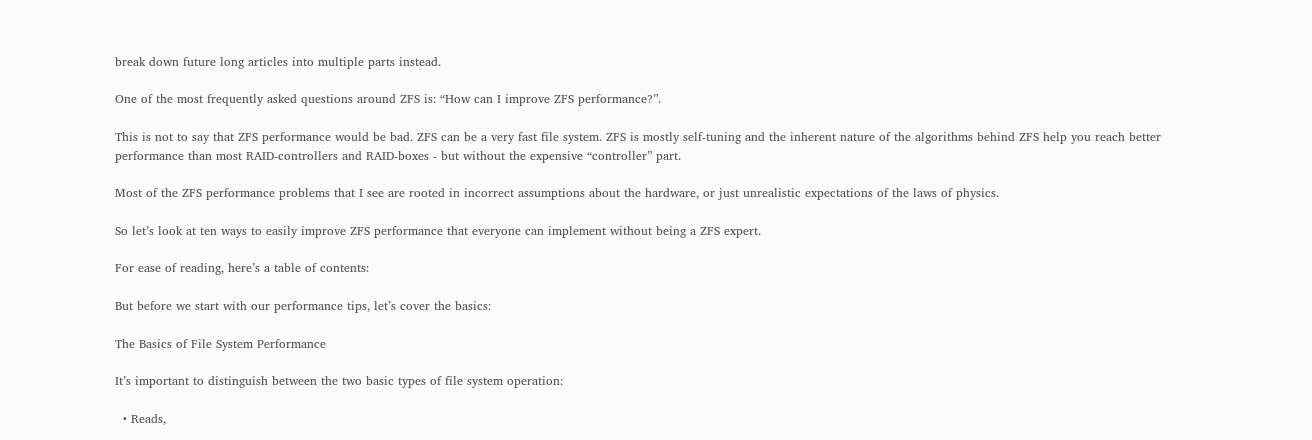break down future long articles into multiple parts instead.

One of the most frequently asked questions around ZFS is: “How can I improve ZFS performance?”.

This is not to say that ZFS performance would be bad. ZFS can be a very fast file system. ZFS is mostly self-tuning and the inherent nature of the algorithms behind ZFS help you reach better performance than most RAID-controllers and RAID-boxes - but without the expensive “controller” part.

Most of the ZFS performance problems that I see are rooted in incorrect assumptions about the hardware, or just unrealistic expectations of the laws of physics.

So let’s look at ten ways to easily improve ZFS performance that everyone can implement without being a ZFS expert.

For ease of reading, here’s a table of contents:

But before we start with our performance tips, let’s cover the basics:

The Basics of File System Performance

It’s important to distinguish between the two basic types of file system operation:

  • Reads,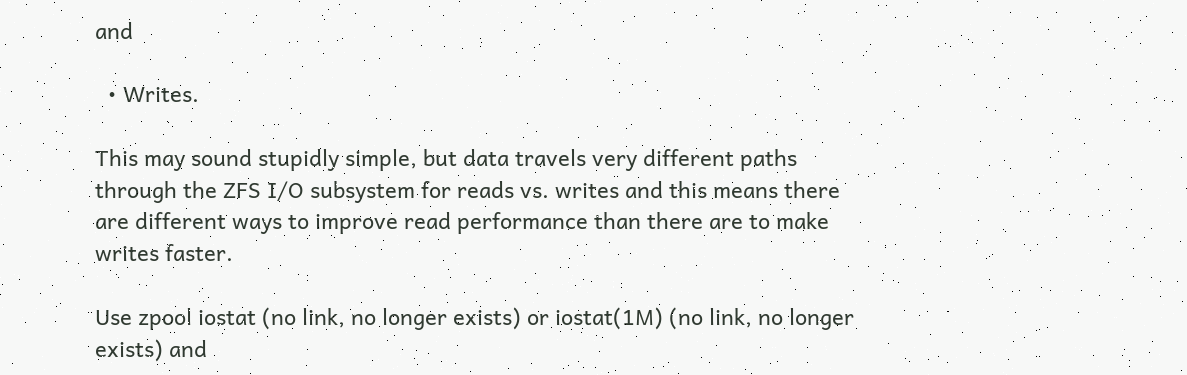and

  • Writes.

This may sound stupidly simple, but data travels very different paths through the ZFS I/O subsystem for reads vs. writes and this means there are different ways to improve read performance than there are to make writes faster.

Use zpool iostat (no link, no longer exists) or iostat(1M) (no link, no longer exists) and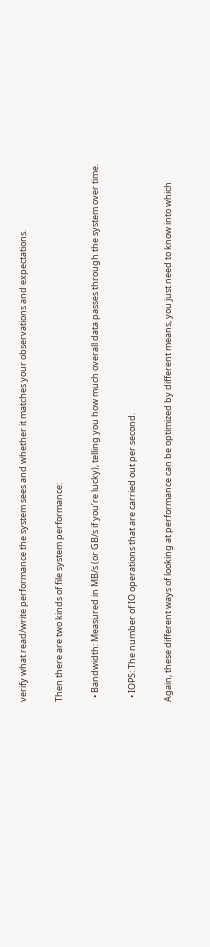verify what read/write performance the system sees and whether it matches your observations and expectations.

Then there are two kinds of file system performance:

  • Bandwidth: Measured in MB/s (or GB/s if you’re lucky), telling you how much overall data passes through the system over time.

  • IOPS: The number of IO operations that are carried out per second.

Again, these different ways of looking at performance can be optimized by different means, you just need to know into which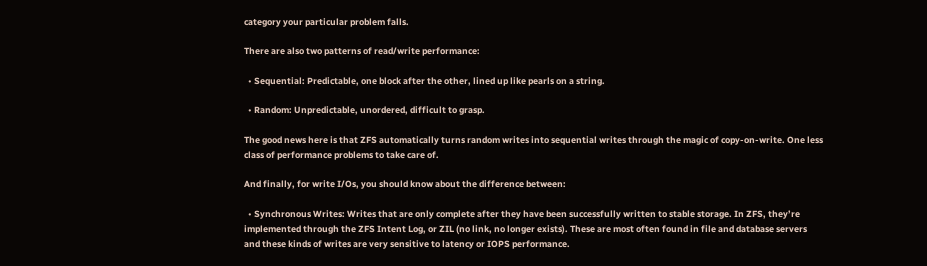category your particular problem falls.

There are also two patterns of read/write performance:

  • Sequential: Predictable, one block after the other, lined up like pearls on a string.

  • Random: Unpredictable, unordered, difficult to grasp.

The good news here is that ZFS automatically turns random writes into sequential writes through the magic of copy-on-write. One less class of performance problems to take care of.

And finally, for write I/Os, you should know about the difference between:

  • Synchronous Writes: Writes that are only complete after they have been successfully written to stable storage. In ZFS, they’re implemented through the ZFS Intent Log, or ZIL (no link, no longer exists). These are most often found in file and database servers and these kinds of writes are very sensitive to latency or IOPS performance.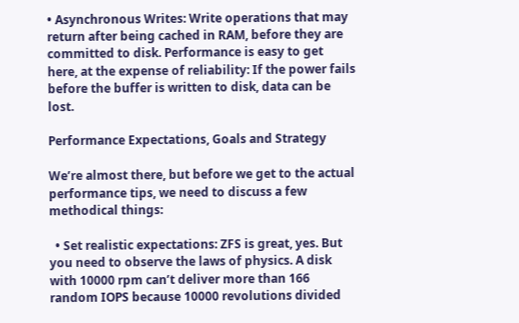• Asynchronous Writes: Write operations that may return after being cached in RAM, before they are committed to disk. Performance is easy to get here, at the expense of reliability: If the power fails before the buffer is written to disk, data can be lost.

Performance Expectations, Goals and Strategy

We’re almost there, but before we get to the actual performance tips, we need to discuss a few methodical things:

  • Set realistic expectations: ZFS is great, yes. But you need to observe the laws of physics. A disk with 10000 rpm can’t deliver more than 166 random IOPS because 10000 revolutions divided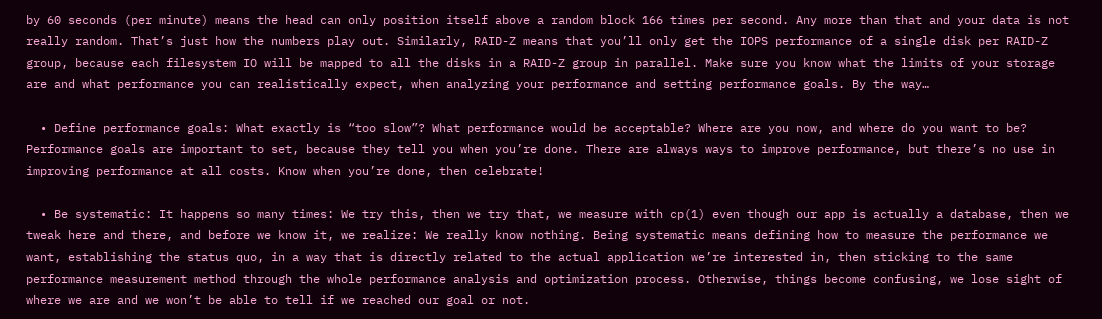by 60 seconds (per minute) means the head can only position itself above a random block 166 times per second. Any more than that and your data is not really random. That’s just how the numbers play out. Similarly, RAID-Z means that you’ll only get the IOPS performance of a single disk per RAID-Z group, because each filesystem IO will be mapped to all the disks in a RAID-Z group in parallel. Make sure you know what the limits of your storage are and what performance you can realistically expect, when analyzing your performance and setting performance goals. By the way…

  • Define performance goals: What exactly is “too slow”? What performance would be acceptable? Where are you now, and where do you want to be? Performance goals are important to set, because they tell you when you’re done. There are always ways to improve performance, but there’s no use in improving performance at all costs. Know when you’re done, then celebrate!

  • Be systematic: It happens so many times: We try this, then we try that, we measure with cp(1) even though our app is actually a database, then we tweak here and there, and before we know it, we realize: We really know nothing. Being systematic means defining how to measure the performance we want, establishing the status quo, in a way that is directly related to the actual application we’re interested in, then sticking to the same performance measurement method through the whole performance analysis and optimization process. Otherwise, things become confusing, we lose sight of where we are and we won’t be able to tell if we reached our goal or not.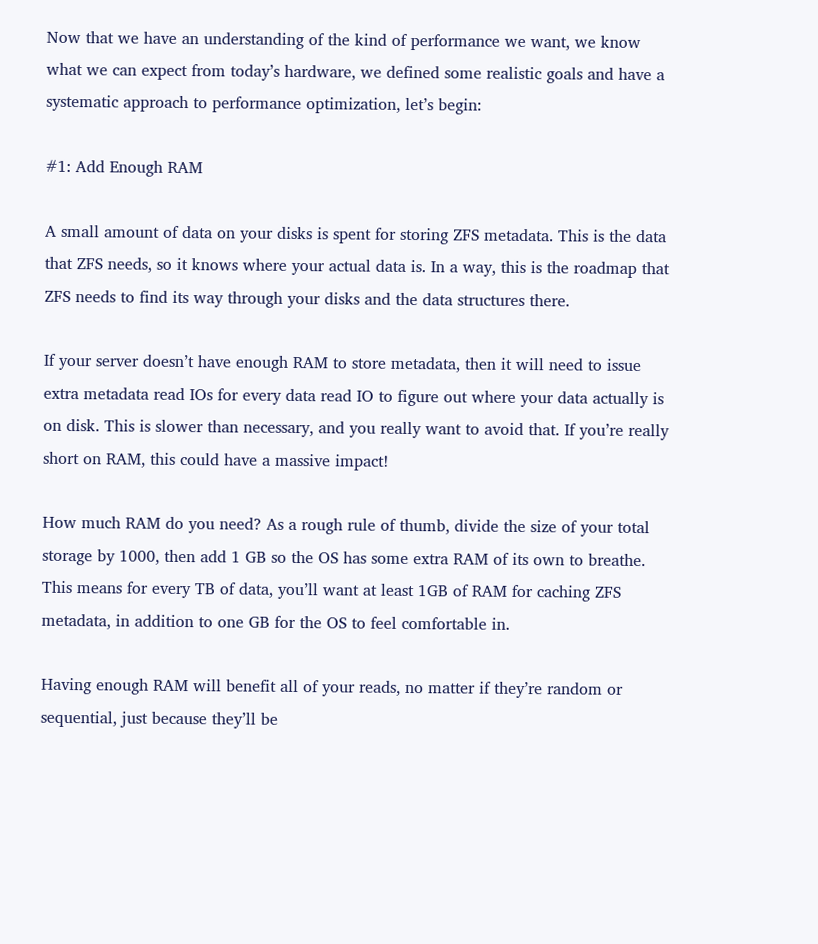Now that we have an understanding of the kind of performance we want, we know what we can expect from today’s hardware, we defined some realistic goals and have a systematic approach to performance optimization, let’s begin:

#1: Add Enough RAM

A small amount of data on your disks is spent for storing ZFS metadata. This is the data that ZFS needs, so it knows where your actual data is. In a way, this is the roadmap that ZFS needs to find its way through your disks and the data structures there.

If your server doesn’t have enough RAM to store metadata, then it will need to issue extra metadata read IOs for every data read IO to figure out where your data actually is on disk. This is slower than necessary, and you really want to avoid that. If you’re really short on RAM, this could have a massive impact!

How much RAM do you need? As a rough rule of thumb, divide the size of your total storage by 1000, then add 1 GB so the OS has some extra RAM of its own to breathe. This means for every TB of data, you’ll want at least 1GB of RAM for caching ZFS metadata, in addition to one GB for the OS to feel comfortable in.

Having enough RAM will benefit all of your reads, no matter if they’re random or sequential, just because they’ll be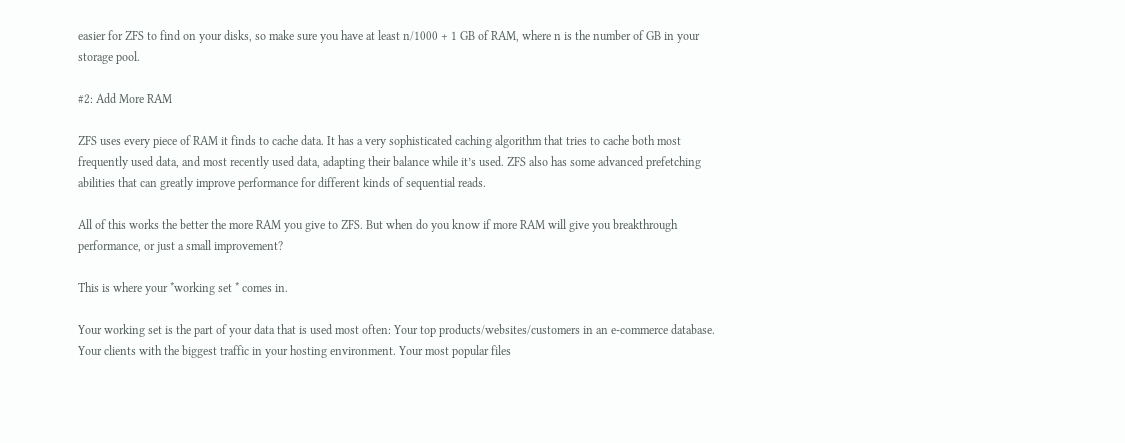easier for ZFS to find on your disks, so make sure you have at least n/1000 + 1 GB of RAM, where n is the number of GB in your storage pool.

#2: Add More RAM

ZFS uses every piece of RAM it finds to cache data. It has a very sophisticated caching algorithm that tries to cache both most frequently used data, and most recently used data, adapting their balance while it’s used. ZFS also has some advanced prefetching abilities that can greatly improve performance for different kinds of sequential reads.

All of this works the better the more RAM you give to ZFS. But when do you know if more RAM will give you breakthrough performance, or just a small improvement?

This is where your *working set * comes in.

Your working set is the part of your data that is used most often: Your top products/websites/customers in an e-commerce database. Your clients with the biggest traffic in your hosting environment. Your most popular files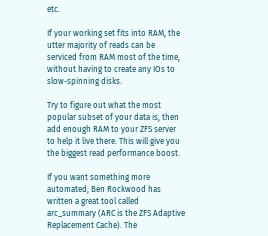etc.

If your working set fits into RAM, the utter majority of reads can be serviced from RAM most of the time, without having to create any IOs to slow-spinning disks.

Try to figure out what the most popular subset of your data is, then add enough RAM to your ZFS server to help it live there. This will give you the biggest read performance boost.

If you want something more automated, Ben Rockwood has written a great tool called arc_summary (ARC is the ZFS Adaptive Replacement Cache). The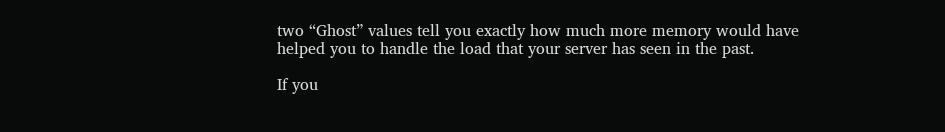two “Ghost” values tell you exactly how much more memory would have helped you to handle the load that your server has seen in the past.

If you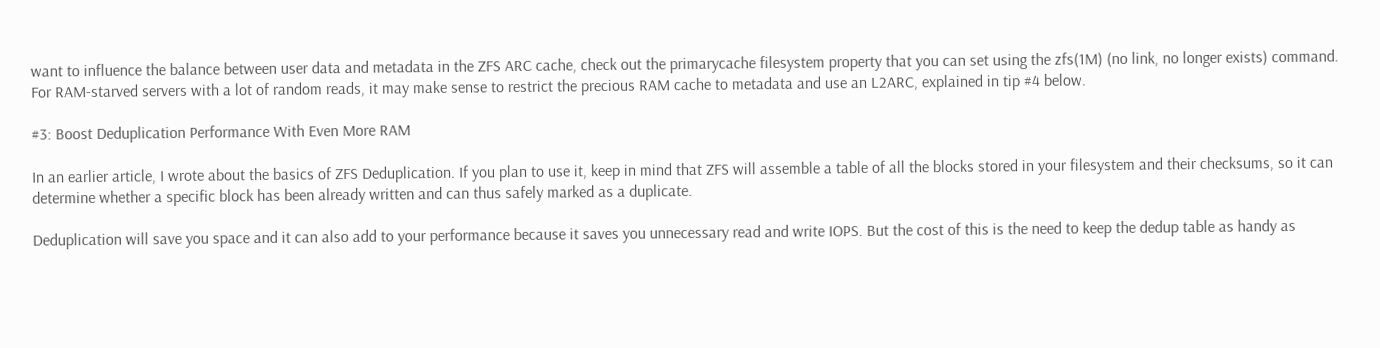want to influence the balance between user data and metadata in the ZFS ARC cache, check out the primarycache filesystem property that you can set using the zfs(1M) (no link, no longer exists) command. For RAM-starved servers with a lot of random reads, it may make sense to restrict the precious RAM cache to metadata and use an L2ARC, explained in tip #4 below.

#3: Boost Deduplication Performance With Even More RAM

In an earlier article, I wrote about the basics of ZFS Deduplication. If you plan to use it, keep in mind that ZFS will assemble a table of all the blocks stored in your filesystem and their checksums, so it can determine whether a specific block has been already written and can thus safely marked as a duplicate.

Deduplication will save you space and it can also add to your performance because it saves you unnecessary read and write IOPS. But the cost of this is the need to keep the dedup table as handy as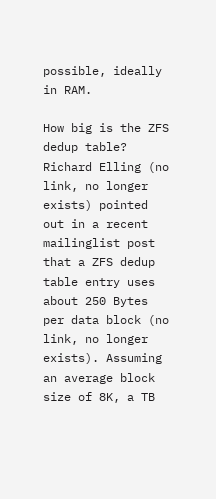possible, ideally in RAM.

How big is the ZFS dedup table? Richard Elling (no link, no longer exists) pointed out in a recent mailinglist post that a ZFS dedup table entry uses about 250 Bytes per data block (no link, no longer exists). Assuming an average block size of 8K, a TB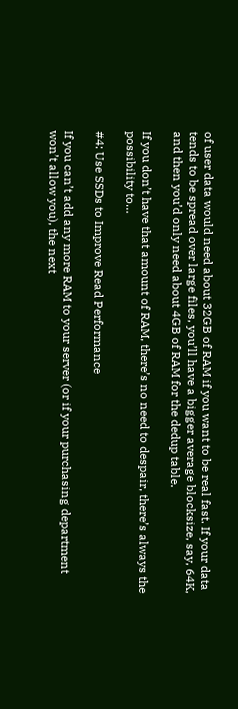of user data would need about 32GB of RAM if you want to be real fast. If your data tends to be spread over large files, you’ll have a bigger average blocksize, say, 64K, and then you’d only need about 4GB of RAM for the dedup table.

If you don’t have that amount of RAM, there’s no need to despair, there’s always the possibility to…

#4: Use SSDs to Improve Read Performance

If you can’t add any more RAM to your server (or if your purchasing department won’t allow you), the next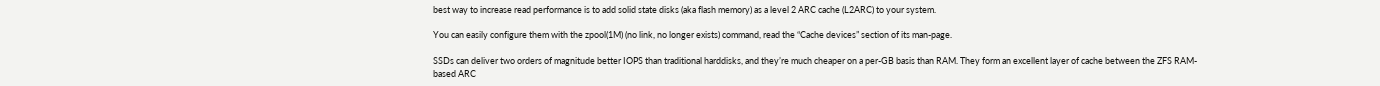best way to increase read performance is to add solid state disks (aka flash memory) as a level 2 ARC cache (L2ARC) to your system.

You can easily configure them with the zpool(1M) (no link, no longer exists) command, read the “Cache devices” section of its man-page.

SSDs can deliver two orders of magnitude better IOPS than traditional harddisks, and they’re much cheaper on a per-GB basis than RAM. They form an excellent layer of cache between the ZFS RAM-based ARC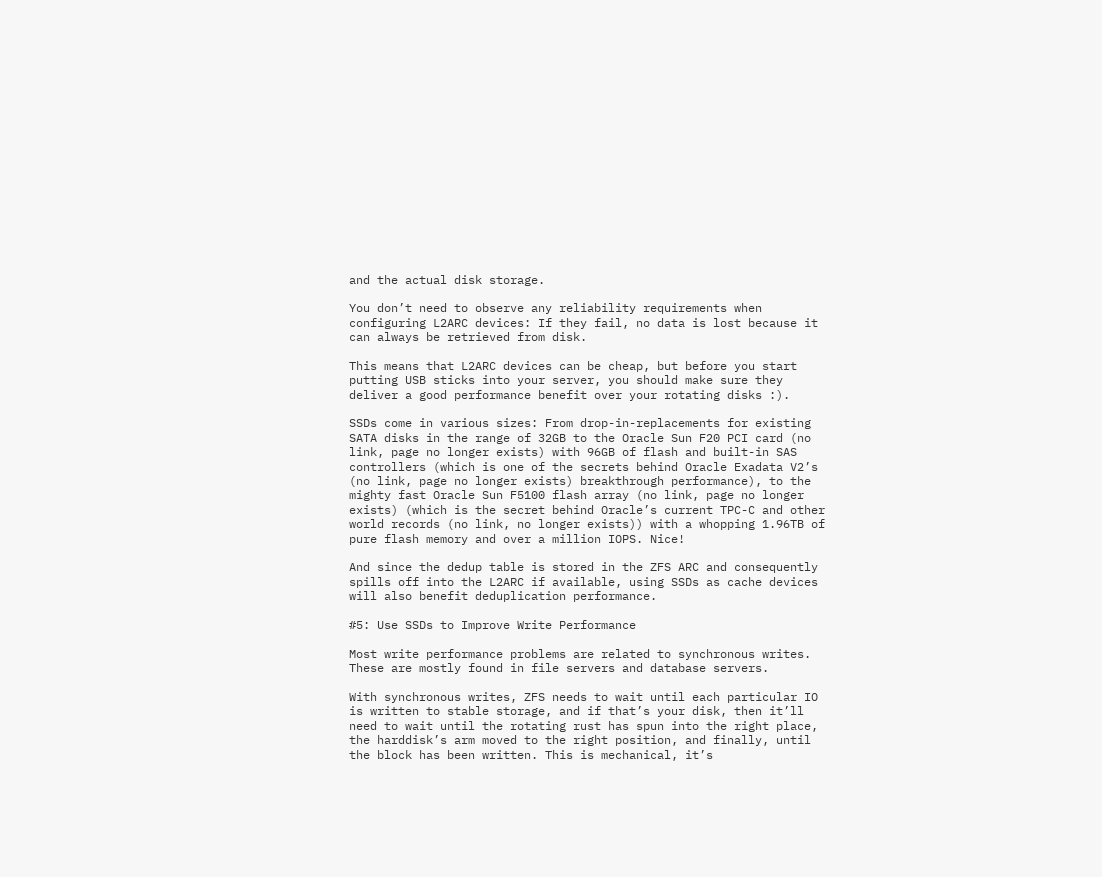and the actual disk storage.

You don’t need to observe any reliability requirements when configuring L2ARC devices: If they fail, no data is lost because it can always be retrieved from disk.

This means that L2ARC devices can be cheap, but before you start putting USB sticks into your server, you should make sure they deliver a good performance benefit over your rotating disks :).

SSDs come in various sizes: From drop-in-replacements for existing SATA disks in the range of 32GB to the Oracle Sun F20 PCI card (no link, page no longer exists) with 96GB of flash and built-in SAS controllers (which is one of the secrets behind Oracle Exadata V2’s (no link, page no longer exists) breakthrough performance), to the mighty fast Oracle Sun F5100 flash array (no link, page no longer exists) (which is the secret behind Oracle’s current TPC-C and other world records (no link, no longer exists)) with a whopping 1.96TB of pure flash memory and over a million IOPS. Nice!

And since the dedup table is stored in the ZFS ARC and consequently spills off into the L2ARC if available, using SSDs as cache devices will also benefit deduplication performance.

#5: Use SSDs to Improve Write Performance

Most write performance problems are related to synchronous writes. These are mostly found in file servers and database servers.

With synchronous writes, ZFS needs to wait until each particular IO is written to stable storage, and if that’s your disk, then it’ll need to wait until the rotating rust has spun into the right place, the harddisk’s arm moved to the right position, and finally, until the block has been written. This is mechanical, it’s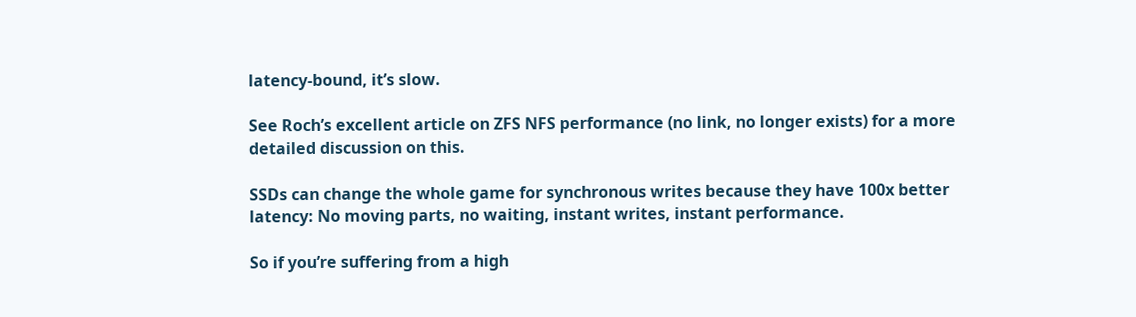latency-bound, it’s slow.

See Roch’s excellent article on ZFS NFS performance (no link, no longer exists) for a more detailed discussion on this.

SSDs can change the whole game for synchronous writes because they have 100x better latency: No moving parts, no waiting, instant writes, instant performance.

So if you’re suffering from a high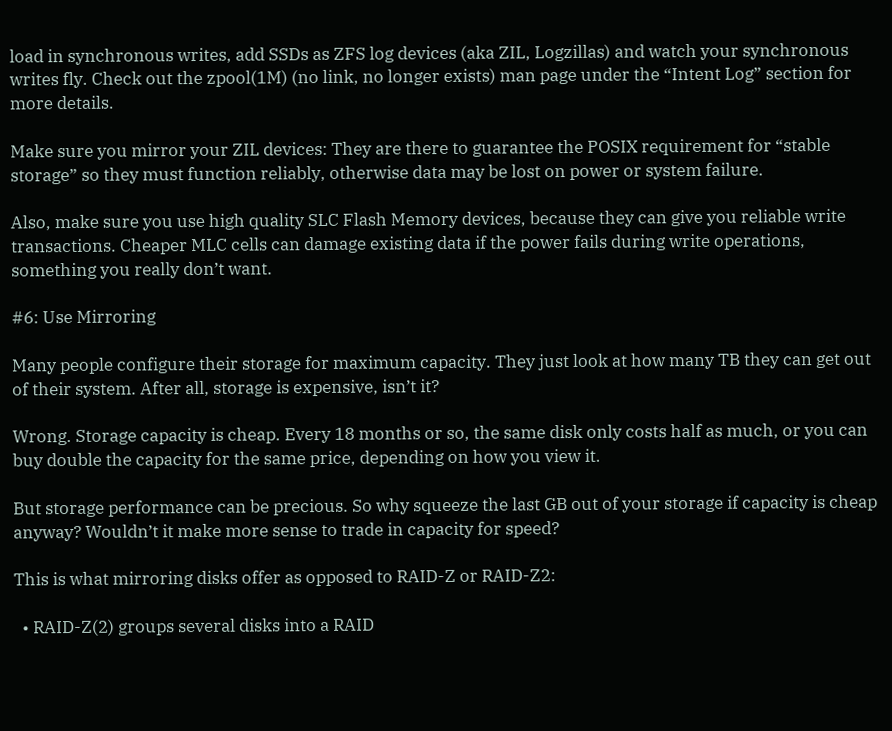load in synchronous writes, add SSDs as ZFS log devices (aka ZIL, Logzillas) and watch your synchronous writes fly. Check out the zpool(1M) (no link, no longer exists) man page under the “Intent Log” section for more details.

Make sure you mirror your ZIL devices: They are there to guarantee the POSIX requirement for “stable storage” so they must function reliably, otherwise data may be lost on power or system failure.

Also, make sure you use high quality SLC Flash Memory devices, because they can give you reliable write transactions. Cheaper MLC cells can damage existing data if the power fails during write operations, something you really don’t want.

#6: Use Mirroring

Many people configure their storage for maximum capacity. They just look at how many TB they can get out of their system. After all, storage is expensive, isn’t it?

Wrong. Storage capacity is cheap. Every 18 months or so, the same disk only costs half as much, or you can buy double the capacity for the same price, depending on how you view it.

But storage performance can be precious. So why squeeze the last GB out of your storage if capacity is cheap anyway? Wouldn’t it make more sense to trade in capacity for speed?

This is what mirroring disks offer as opposed to RAID-Z or RAID-Z2:

  • RAID-Z(2) groups several disks into a RAID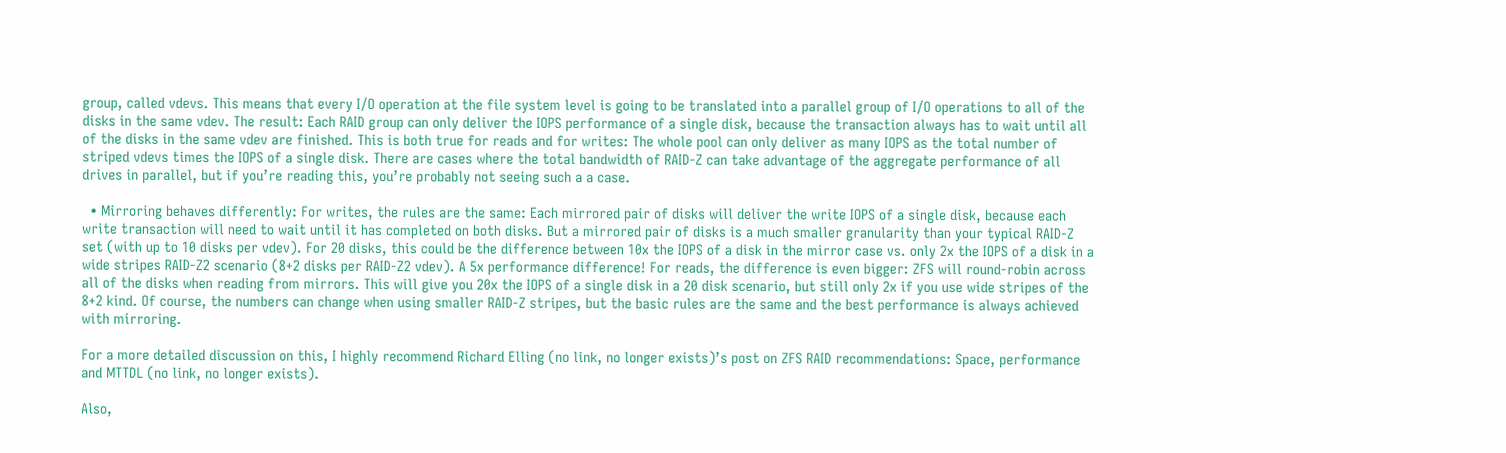group, called vdevs. This means that every I/O operation at the file system level is going to be translated into a parallel group of I/O operations to all of the disks in the same vdev. The result: Each RAID group can only deliver the IOPS performance of a single disk, because the transaction always has to wait until all of the disks in the same vdev are finished. This is both true for reads and for writes: The whole pool can only deliver as many IOPS as the total number of striped vdevs times the IOPS of a single disk. There are cases where the total bandwidth of RAID-Z can take advantage of the aggregate performance of all drives in parallel, but if you’re reading this, you’re probably not seeing such a a case.

  • Mirroring behaves differently: For writes, the rules are the same: Each mirrored pair of disks will deliver the write IOPS of a single disk, because each write transaction will need to wait until it has completed on both disks. But a mirrored pair of disks is a much smaller granularity than your typical RAID-Z set (with up to 10 disks per vdev). For 20 disks, this could be the difference between 10x the IOPS of a disk in the mirror case vs. only 2x the IOPS of a disk in a wide stripes RAID-Z2 scenario (8+2 disks per RAID-Z2 vdev). A 5x performance difference! For reads, the difference is even bigger: ZFS will round-robin across all of the disks when reading from mirrors. This will give you 20x the IOPS of a single disk in a 20 disk scenario, but still only 2x if you use wide stripes of the 8+2 kind. Of course, the numbers can change when using smaller RAID-Z stripes, but the basic rules are the same and the best performance is always achieved with mirroring.

For a more detailed discussion on this, I highly recommend Richard Elling (no link, no longer exists)’s post on ZFS RAID recommendations: Space, performance and MTTDL (no link, no longer exists).

Also,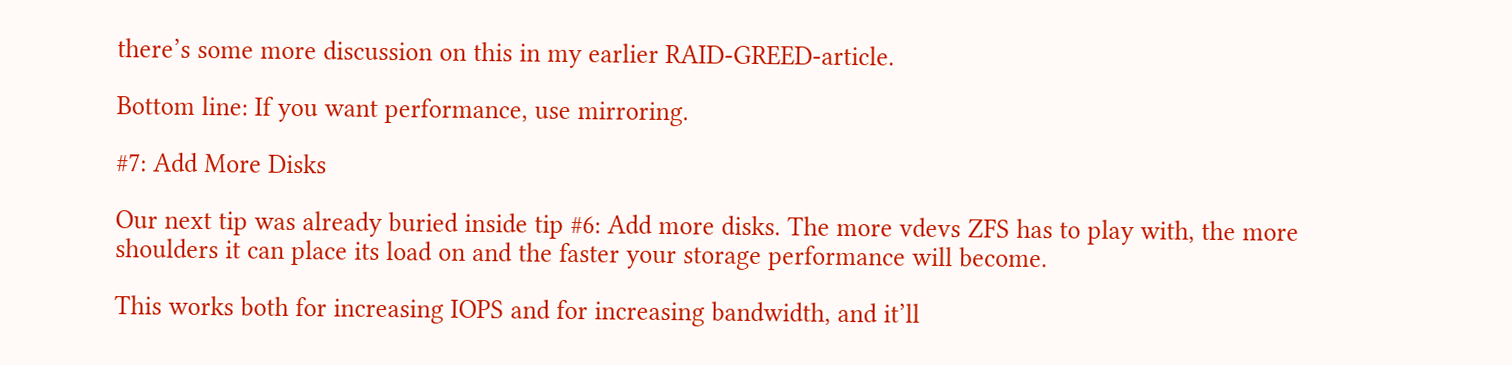there’s some more discussion on this in my earlier RAID-GREED-article.

Bottom line: If you want performance, use mirroring.

#7: Add More Disks

Our next tip was already buried inside tip #6: Add more disks. The more vdevs ZFS has to play with, the more shoulders it can place its load on and the faster your storage performance will become.

This works both for increasing IOPS and for increasing bandwidth, and it’ll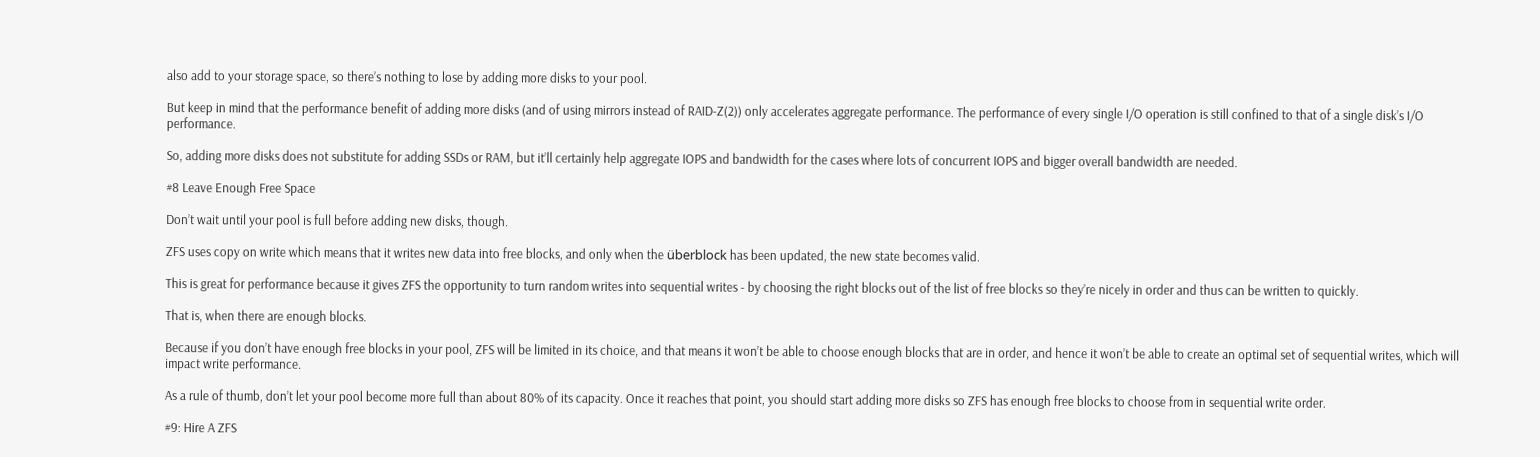also add to your storage space, so there’s nothing to lose by adding more disks to your pool.

But keep in mind that the performance benefit of adding more disks (and of using mirrors instead of RAID-Z(2)) only accelerates aggregate performance. The performance of every single I/O operation is still confined to that of a single disk’s I/O performance.

So, adding more disks does not substitute for adding SSDs or RAM, but it’ll certainly help aggregate IOPS and bandwidth for the cases where lots of concurrent IOPS and bigger overall bandwidth are needed.

#8 Leave Enough Free Space

Don’t wait until your pool is full before adding new disks, though.

ZFS uses copy on write which means that it writes new data into free blocks, and only when the überblock has been updated, the new state becomes valid.

This is great for performance because it gives ZFS the opportunity to turn random writes into sequential writes - by choosing the right blocks out of the list of free blocks so they’re nicely in order and thus can be written to quickly.

That is, when there are enough blocks.

Because if you don’t have enough free blocks in your pool, ZFS will be limited in its choice, and that means it won’t be able to choose enough blocks that are in order, and hence it won’t be able to create an optimal set of sequential writes, which will impact write performance.

As a rule of thumb, don’t let your pool become more full than about 80% of its capacity. Once it reaches that point, you should start adding more disks so ZFS has enough free blocks to choose from in sequential write order.

#9: Hire A ZFS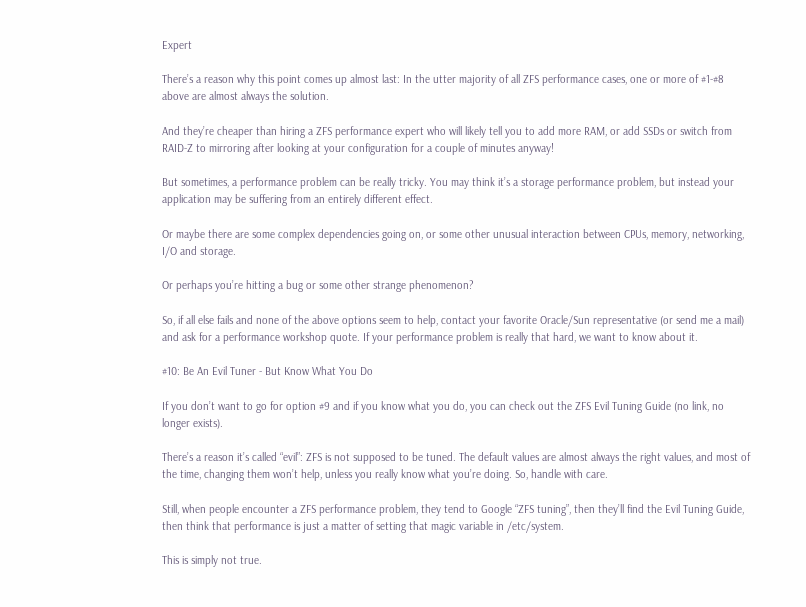Expert

There’s a reason why this point comes up almost last: In the utter majority of all ZFS performance cases, one or more of #1-#8 above are almost always the solution.

And they’re cheaper than hiring a ZFS performance expert who will likely tell you to add more RAM, or add SSDs or switch from RAID-Z to mirroring after looking at your configuration for a couple of minutes anyway!

But sometimes, a performance problem can be really tricky. You may think it’s a storage performance problem, but instead your application may be suffering from an entirely different effect.

Or maybe there are some complex dependencies going on, or some other unusual interaction between CPUs, memory, networking, I/O and storage.

Or perhaps you’re hitting a bug or some other strange phenomenon?

So, if all else fails and none of the above options seem to help, contact your favorite Oracle/Sun representative (or send me a mail) and ask for a performance workshop quote. If your performance problem is really that hard, we want to know about it.

#10: Be An Evil Tuner - But Know What You Do

If you don’t want to go for option #9 and if you know what you do, you can check out the ZFS Evil Tuning Guide (no link, no longer exists).

There’s a reason it’s called “evil”: ZFS is not supposed to be tuned. The default values are almost always the right values, and most of the time, changing them won’t help, unless you really know what you’re doing. So, handle with care.

Still, when people encounter a ZFS performance problem, they tend to Google “ZFS tuning”, then they’ll find the Evil Tuning Guide, then think that performance is just a matter of setting that magic variable in /etc/system.

This is simply not true.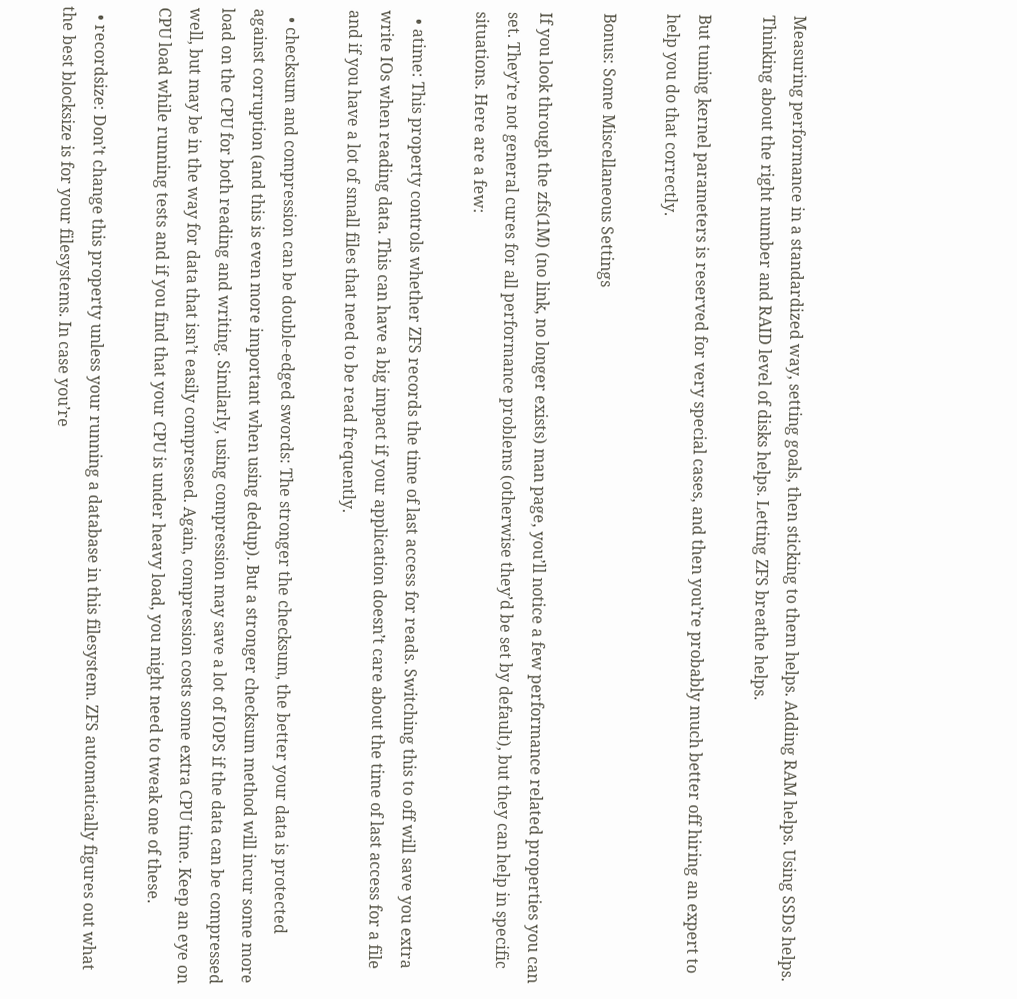Measuring performance in a standardized way, setting goals, then sticking to them helps. Adding RAM helps. Using SSDs helps. Thinking about the right number and RAID level of disks helps. Letting ZFS breathe helps.

But tuning kernel parameters is reserved for very special cases, and then you’re probably much better off hiring an expert to help you do that correctly.

Bonus: Some Miscellaneous Settings

If you look through the zfs(1M) (no link, no longer exists) man page, you’ll notice a few performance related properties you can set. They’re not general cures for all performance problems (otherwise they’d be set by default), but they can help in specific situations. Here are a few:

  • atime: This property controls whether ZFS records the time of last access for reads. Switching this to off will save you extra write IOs when reading data. This can have a big impact if your application doesn’t care about the time of last access for a file and if you have a lot of small files that need to be read frequently.

  • checksum and compression can be double-edged swords: The stronger the checksum, the better your data is protected against corruption (and this is even more important when using dedup). But a stronger checksum method will incur some more load on the CPU for both reading and writing. Similarly, using compression may save a lot of IOPS if the data can be compressed well, but may be in the way for data that isn’t easily compressed. Again, compression costs some extra CPU time. Keep an eye on CPU load while running tests and if you find that your CPU is under heavy load, you might need to tweak one of these.

  • recordsize: Don’t change this property unless your running a database in this filesystem. ZFS automatically figures out what the best blocksize is for your filesystems. In case you’re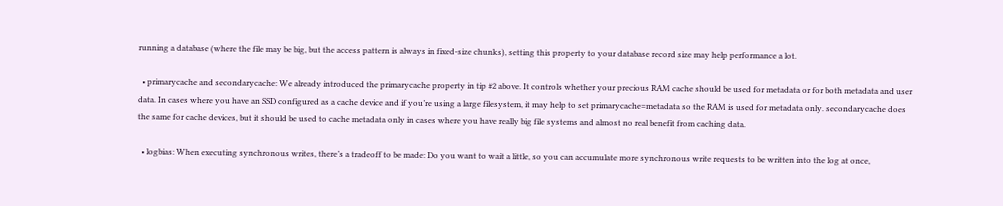running a database (where the file may be big, but the access pattern is always in fixed-size chunks), setting this property to your database record size may help performance a lot.

  • primarycache and secondarycache: We already introduced the primarycache property in tip #2 above. It controls whether your precious RAM cache should be used for metadata or for both metadata and user data. In cases where you have an SSD configured as a cache device and if you’re using a large filesystem, it may help to set primarycache=metadata so the RAM is used for metadata only. secondarycache does the same for cache devices, but it should be used to cache metadata only in cases where you have really big file systems and almost no real benefit from caching data.

  • logbias: When executing synchronous writes, there’s a tradeoff to be made: Do you want to wait a little, so you can accumulate more synchronous write requests to be written into the log at once,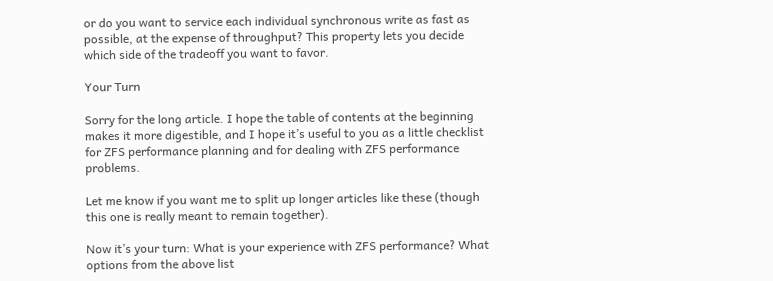or do you want to service each individual synchronous write as fast as possible, at the expense of throughput? This property lets you decide which side of the tradeoff you want to favor.

Your Turn

Sorry for the long article. I hope the table of contents at the beginning makes it more digestible, and I hope it’s useful to you as a little checklist for ZFS performance planning and for dealing with ZFS performance problems.

Let me know if you want me to split up longer articles like these (though this one is really meant to remain together).

Now it’s your turn: What is your experience with ZFS performance? What options from the above list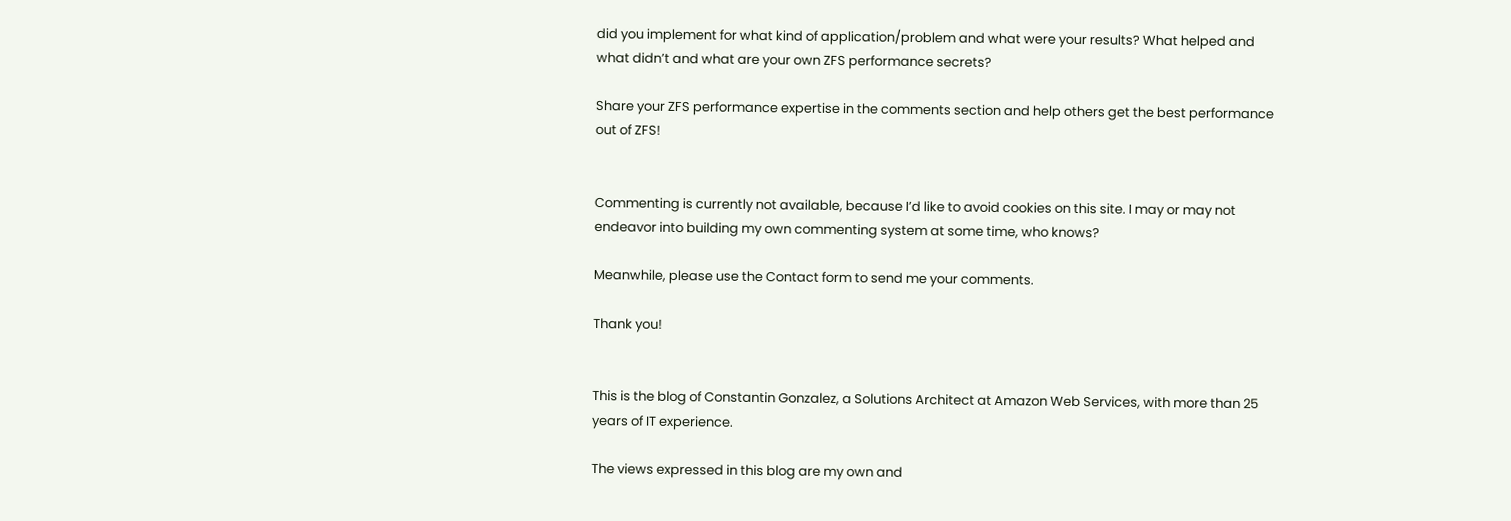did you implement for what kind of application/problem and what were your results? What helped and what didn’t and what are your own ZFS performance secrets?

Share your ZFS performance expertise in the comments section and help others get the best performance out of ZFS!


Commenting is currently not available, because I’d like to avoid cookies on this site. I may or may not endeavor into building my own commenting system at some time, who knows?

Meanwhile, please use the Contact form to send me your comments.

Thank you!


This is the blog of Constantin Gonzalez, a Solutions Architect at Amazon Web Services, with more than 25 years of IT experience.

The views expressed in this blog are my own and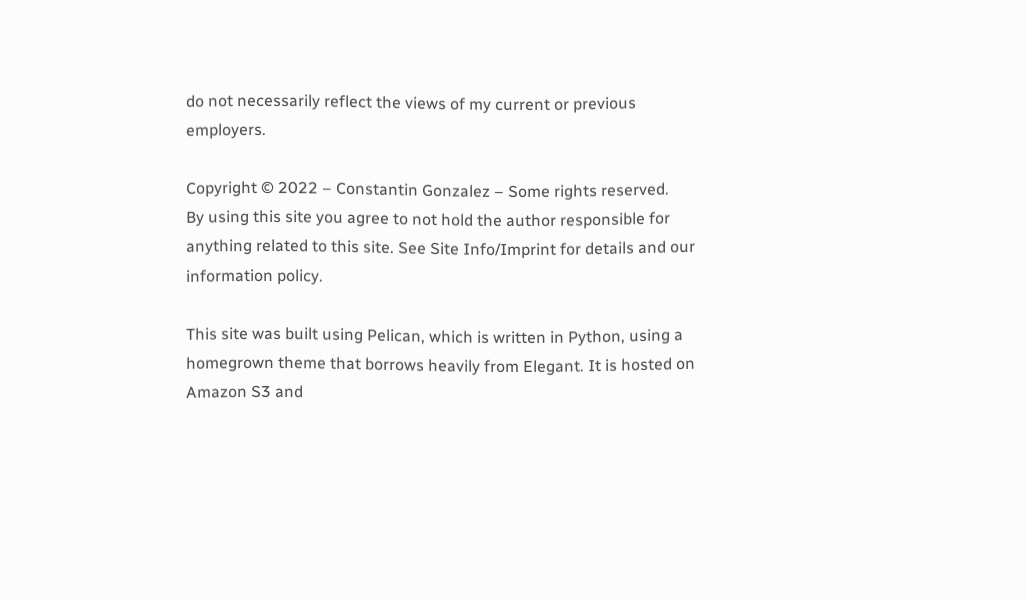do not necessarily reflect the views of my current or previous employers.

Copyright © 2022 – Constantin Gonzalez – Some rights reserved.
By using this site you agree to not hold the author responsible for anything related to this site. See Site Info/Imprint for details and our information policy.

This site was built using Pelican, which is written in Python, using a homegrown theme that borrows heavily from Elegant. It is hosted on Amazon S3 and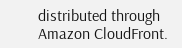distributed through Amazon CloudFront.